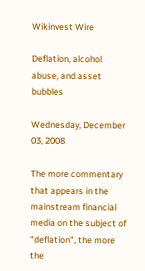Wikinvest Wire

Deflation, alcohol abuse, and asset bubbles

Wednesday, December 03, 2008

The more commentary that appears in the mainstream financial media on the subject of "deflation", the more the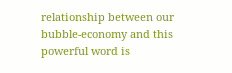relationship between our bubble-economy and this powerful word is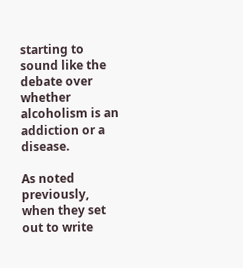starting to sound like the debate over whether alcoholism is an addiction or a disease.

As noted previously, when they set out to write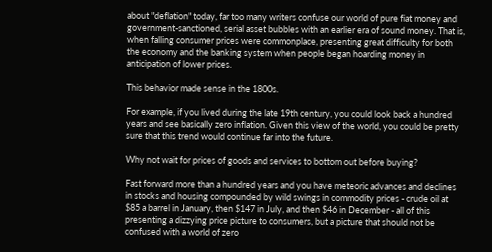about "deflation" today, far too many writers confuse our world of pure fiat money and government-sanctioned, serial asset bubbles with an earlier era of sound money. That is, when falling consumer prices were commonplace, presenting great difficulty for both the economy and the banking system when people began hoarding money in anticipation of lower prices.

This behavior made sense in the 1800s.

For example, if you lived during the late 19th century, you could look back a hundred years and see basically zero inflation. Given this view of the world, you could be pretty sure that this trend would continue far into the future.

Why not wait for prices of goods and services to bottom out before buying?

Fast forward more than a hundred years and you have meteoric advances and declines in stocks and housing compounded by wild swings in commodity prices - crude oil at $85 a barrel in January, then $147 in July, and then $46 in December - all of this presenting a dizzying price picture to consumers, but a picture that should not be confused with a world of zero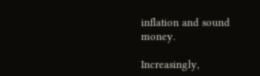inflation and sound money.

Increasingly,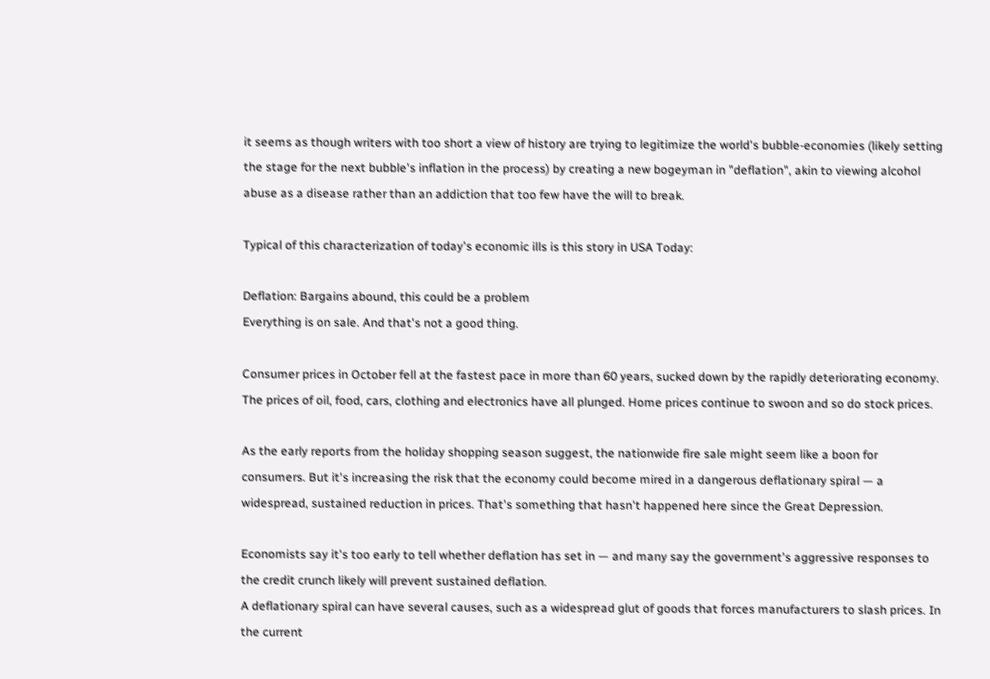it seems as though writers with too short a view of history are trying to legitimize the world's bubble-economies (likely setting the stage for the next bubble's inflation in the process) by creating a new bogeyman in "deflation", akin to viewing alcohol abuse as a disease rather than an addiction that too few have the will to break.

Typical of this characterization of today's economic ills is this story in USA Today:

Deflation: Bargains abound, this could be a problem
Everything is on sale. And that's not a good thing.

Consumer prices in October fell at the fastest pace in more than 60 years, sucked down by the rapidly deteriorating economy. The prices of oil, food, cars, clothing and electronics have all plunged. Home prices continue to swoon and so do stock prices.

As the early reports from the holiday shopping season suggest, the nationwide fire sale might seem like a boon for consumers. But it's increasing the risk that the economy could become mired in a dangerous deflationary spiral — a widespread, sustained reduction in prices. That's something that hasn't happened here since the Great Depression.

Economists say it's too early to tell whether deflation has set in — and many say the government's aggressive responses to the credit crunch likely will prevent sustained deflation.
A deflationary spiral can have several causes, such as a widespread glut of goods that forces manufacturers to slash prices. In the current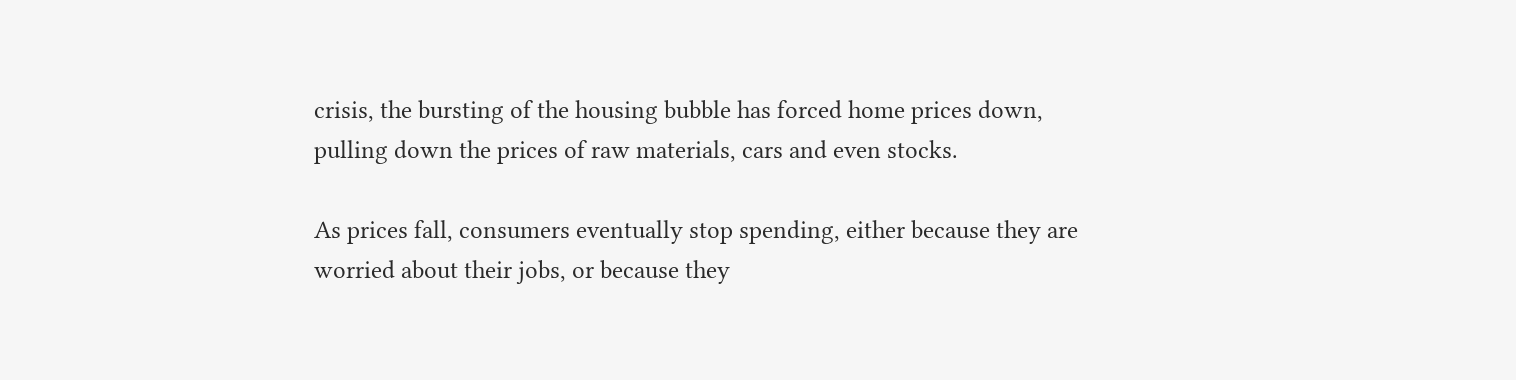crisis, the bursting of the housing bubble has forced home prices down, pulling down the prices of raw materials, cars and even stocks.

As prices fall, consumers eventually stop spending, either because they are worried about their jobs, or because they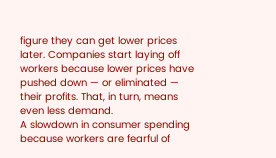figure they can get lower prices later. Companies start laying off workers because lower prices have pushed down — or eliminated — their profits. That, in turn, means even less demand.
A slowdown in consumer spending because workers are fearful of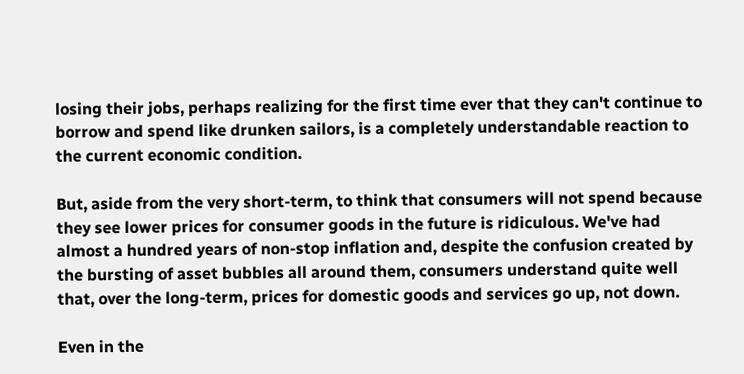losing their jobs, perhaps realizing for the first time ever that they can't continue to borrow and spend like drunken sailors, is a completely understandable reaction to the current economic condition.

But, aside from the very short-term, to think that consumers will not spend because they see lower prices for consumer goods in the future is ridiculous. We've had almost a hundred years of non-stop inflation and, despite the confusion created by the bursting of asset bubbles all around them, consumers understand quite well that, over the long-term, prices for domestic goods and services go up, not down.

Even in the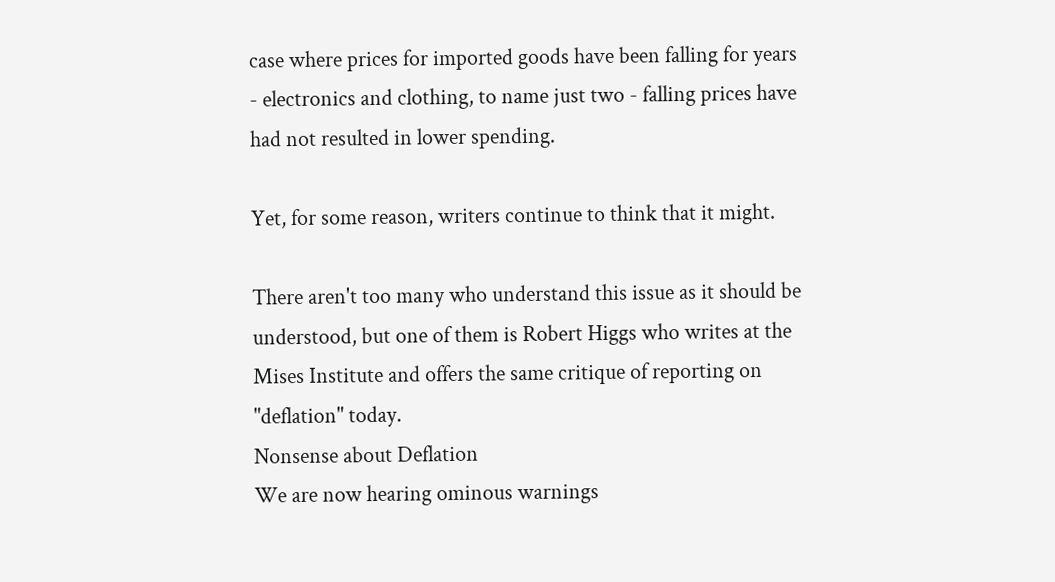case where prices for imported goods have been falling for years - electronics and clothing, to name just two - falling prices have had not resulted in lower spending.

Yet, for some reason, writers continue to think that it might.

There aren't too many who understand this issue as it should be understood, but one of them is Robert Higgs who writes at the Mises Institute and offers the same critique of reporting on "deflation" today.
Nonsense about Deflation
We are now hearing ominous warnings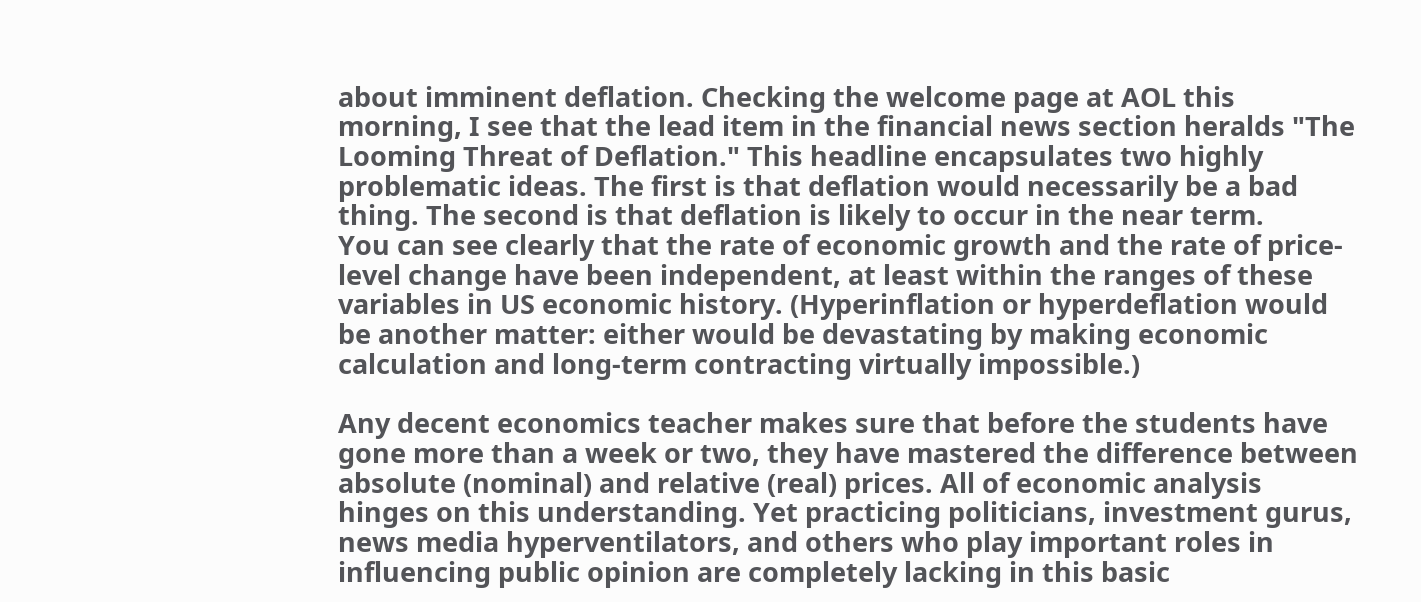about imminent deflation. Checking the welcome page at AOL this morning, I see that the lead item in the financial news section heralds "The Looming Threat of Deflation." This headline encapsulates two highly problematic ideas. The first is that deflation would necessarily be a bad thing. The second is that deflation is likely to occur in the near term.
You can see clearly that the rate of economic growth and the rate of price-level change have been independent, at least within the ranges of these variables in US economic history. (Hyperinflation or hyperdeflation would be another matter: either would be devastating by making economic calculation and long-term contracting virtually impossible.)

Any decent economics teacher makes sure that before the students have gone more than a week or two, they have mastered the difference between absolute (nominal) and relative (real) prices. All of economic analysis hinges on this understanding. Yet practicing politicians, investment gurus, news media hyperventilators, and others who play important roles in influencing public opinion are completely lacking in this basic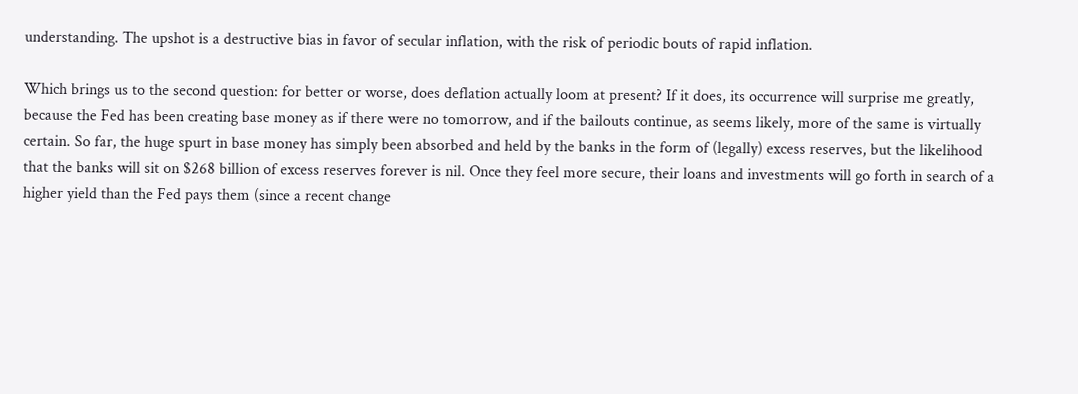understanding. The upshot is a destructive bias in favor of secular inflation, with the risk of periodic bouts of rapid inflation.

Which brings us to the second question: for better or worse, does deflation actually loom at present? If it does, its occurrence will surprise me greatly, because the Fed has been creating base money as if there were no tomorrow, and if the bailouts continue, as seems likely, more of the same is virtually certain. So far, the huge spurt in base money has simply been absorbed and held by the banks in the form of (legally) excess reserves, but the likelihood that the banks will sit on $268 billion of excess reserves forever is nil. Once they feel more secure, their loans and investments will go forth in search of a higher yield than the Fed pays them (since a recent change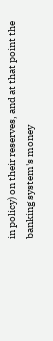in policy) on their reserves, and at that point the banking system's money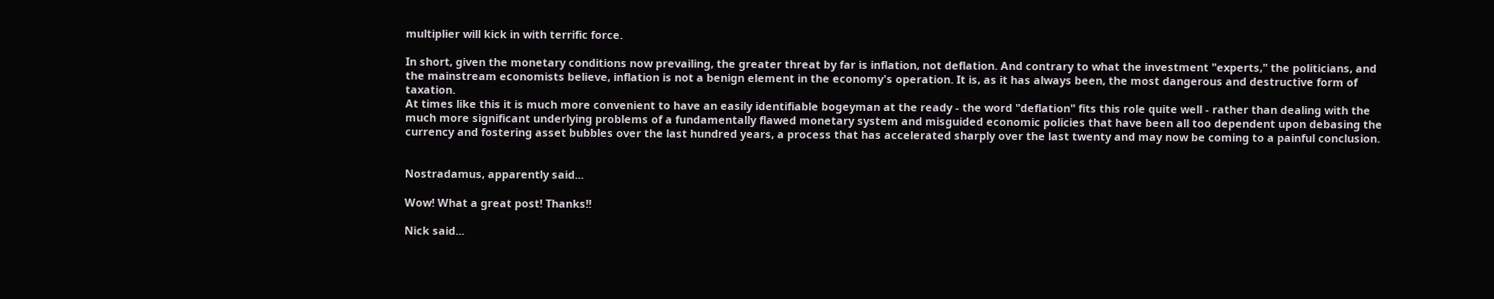multiplier will kick in with terrific force.

In short, given the monetary conditions now prevailing, the greater threat by far is inflation, not deflation. And contrary to what the investment "experts," the politicians, and the mainstream economists believe, inflation is not a benign element in the economy's operation. It is, as it has always been, the most dangerous and destructive form of taxation.
At times like this it is much more convenient to have an easily identifiable bogeyman at the ready - the word "deflation" fits this role quite well - rather than dealing with the much more significant underlying problems of a fundamentally flawed monetary system and misguided economic policies that have been all too dependent upon debasing the currency and fostering asset bubbles over the last hundred years, a process that has accelerated sharply over the last twenty and may now be coming to a painful conclusion.


Nostradamus, apparently said...

Wow! What a great post! Thanks!!

Nick said...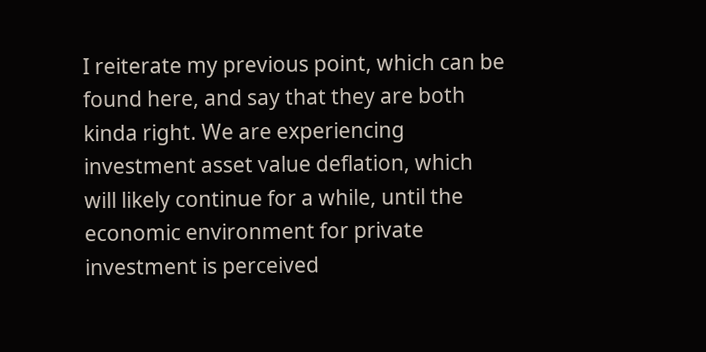I reiterate my previous point, which can be found here, and say that they are both kinda right. We are experiencing investment asset value deflation, which will likely continue for a while, until the economic environment for private investment is perceived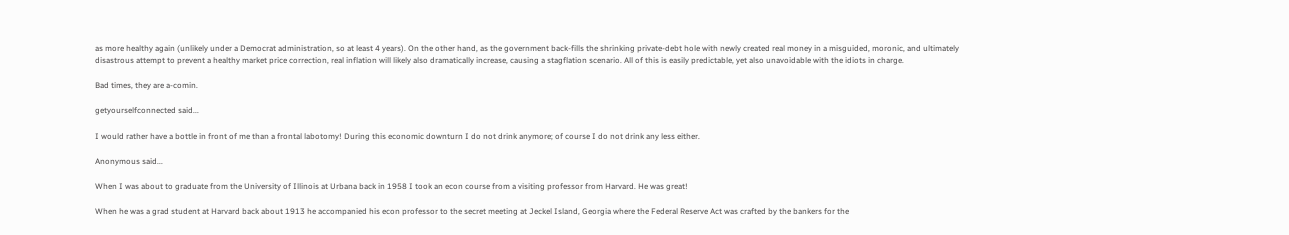as more healthy again (unlikely under a Democrat administration, so at least 4 years). On the other hand, as the government back-fills the shrinking private-debt hole with newly created real money in a misguided, moronic, and ultimately disastrous attempt to prevent a healthy market price correction, real inflation will likely also dramatically increase, causing a stagflation scenario. All of this is easily predictable, yet also unavoidable with the idiots in charge.

Bad times, they are a-comin.

getyourselfconnected said...

I would rather have a bottle in front of me than a frontal labotomy! During this economic downturn I do not drink anymore; of course I do not drink any less either.

Anonymous said...

When I was about to graduate from the University of Illinois at Urbana back in 1958 I took an econ course from a visiting professor from Harvard. He was great!

When he was a grad student at Harvard back about 1913 he accompanied his econ professor to the secret meeting at Jeckel Island, Georgia where the Federal Reserve Act was crafted by the bankers for the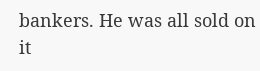bankers. He was all sold on it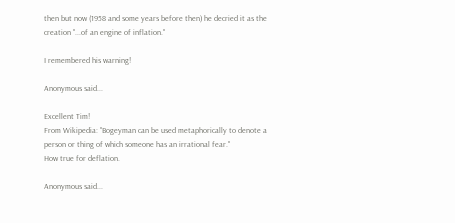then but now (1958 and some years before then) he decried it as the creation "...of an engine of inflation."

I remembered his warning!

Anonymous said...

Excellent Tim!
From Wikipedia: "Bogeyman can be used metaphorically to denote a person or thing of which someone has an irrational fear."
How true for deflation.

Anonymous said...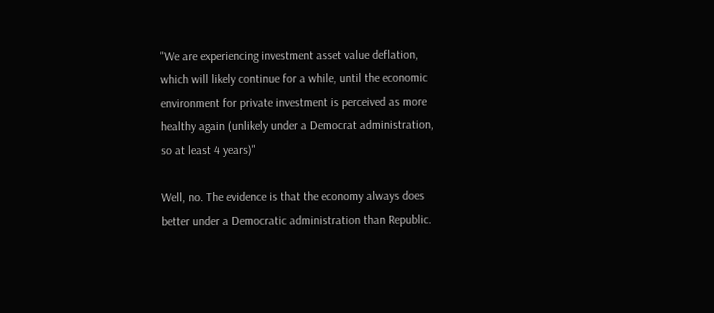"We are experiencing investment asset value deflation, which will likely continue for a while, until the economic environment for private investment is perceived as more healthy again (unlikely under a Democrat administration, so at least 4 years)"

Well, no. The evidence is that the economy always does better under a Democratic administration than Republic.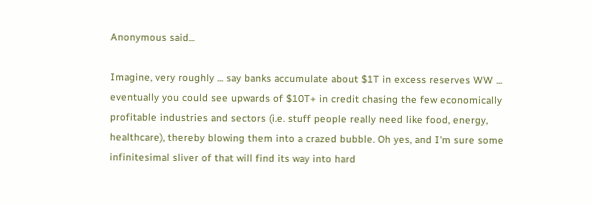Anonymous said...

Imagine, very roughly ... say banks accumulate about $1T in excess reserves WW ... eventually you could see upwards of $10T+ in credit chasing the few economically profitable industries and sectors (i.e. stuff people really need like food, energy, healthcare), thereby blowing them into a crazed bubble. Oh yes, and I'm sure some infinitesimal sliver of that will find its way into hard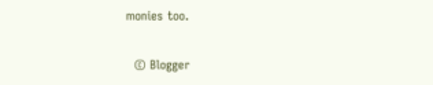monies too.

  © Blogger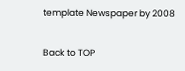template Newspaper by 2008

Back to TOP